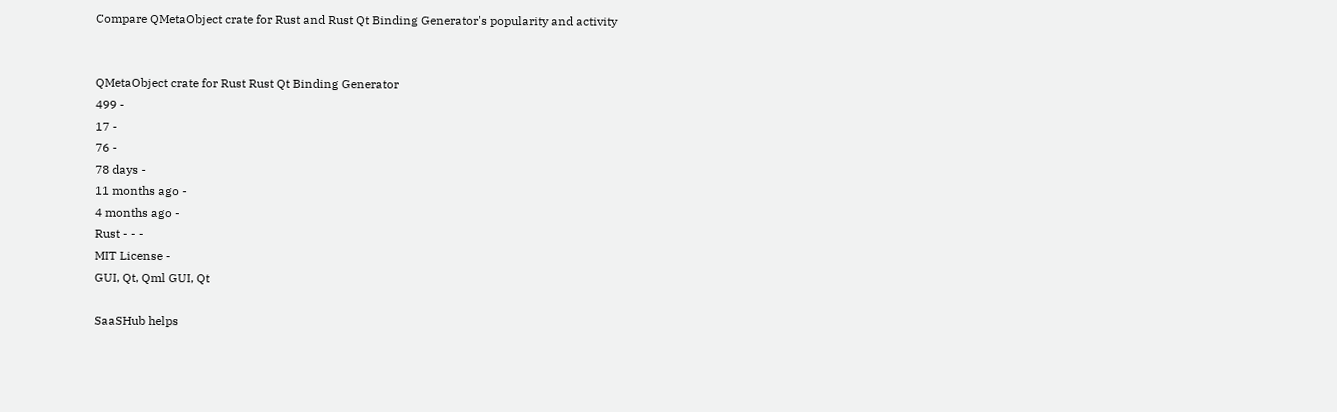Compare QMetaObject crate for Rust and Rust Qt Binding Generator's popularity and activity


QMetaObject crate for Rust Rust Qt Binding Generator
499 -
17 -
76 -
78 days -
11 months ago -
4 months ago -
Rust - - -
MIT License -
GUI, Qt, Qml GUI, Qt

SaaSHub helps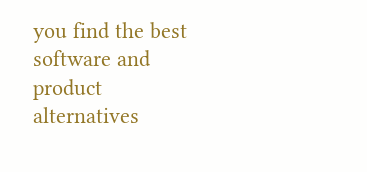you find the best software and product alternatives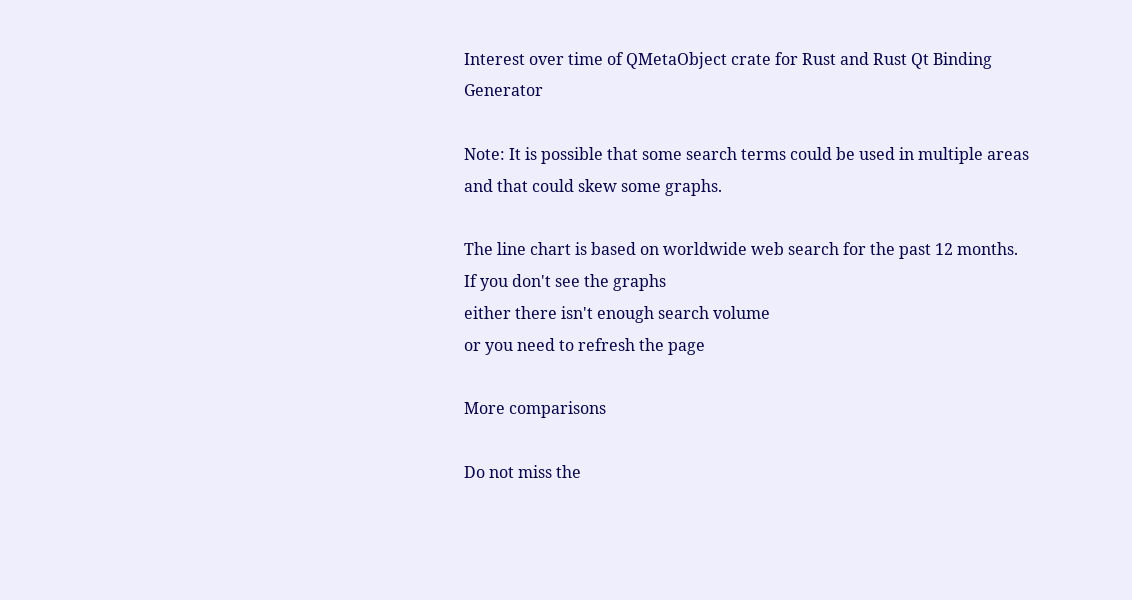Interest over time of QMetaObject crate for Rust and Rust Qt Binding Generator

Note: It is possible that some search terms could be used in multiple areas and that could skew some graphs.

The line chart is based on worldwide web search for the past 12 months.
If you don't see the graphs
either there isn't enough search volume
or you need to refresh the page

More comparisons

Do not miss the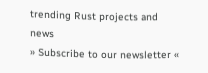trending Rust projects and news
» Subscribe to our newsletter «